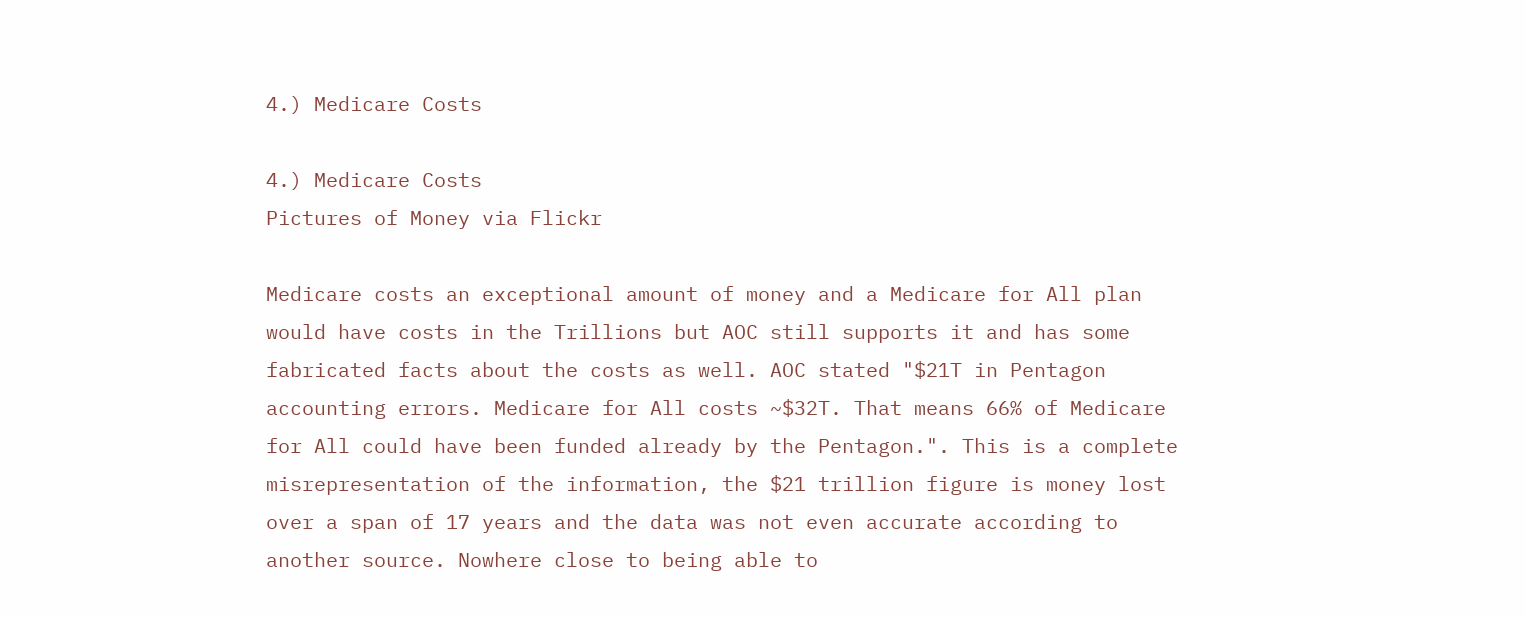4.) Medicare Costs

4.) Medicare Costs
Pictures of Money via Flickr

Medicare costs an exceptional amount of money and a Medicare for All plan would have costs in the Trillions but AOC still supports it and has some fabricated facts about the costs as well. AOC stated "$21T in Pentagon accounting errors. Medicare for All costs ~$32T. That means 66% of Medicare for All could have been funded already by the Pentagon.". This is a complete misrepresentation of the information, the $21 trillion figure is money lost over a span of 17 years and the data was not even accurate according to another source. Nowhere close to being able to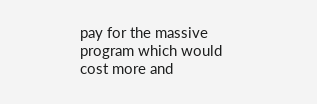pay for the massive program which would cost more and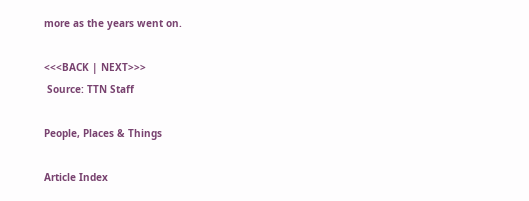more as the years went on.

<<<BACK | NEXT>>>
 Source: TTN Staff

People, Places & Things

Article Index